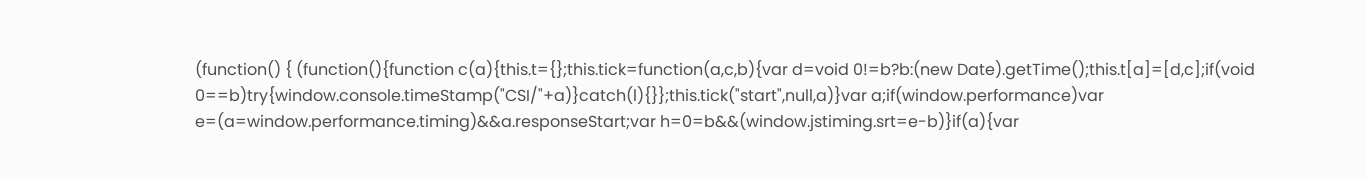(function() { (function(){function c(a){this.t={};this.tick=function(a,c,b){var d=void 0!=b?b:(new Date).getTime();this.t[a]=[d,c];if(void 0==b)try{window.console.timeStamp("CSI/"+a)}catch(l){}};this.tick("start",null,a)}var a;if(window.performance)var e=(a=window.performance.timing)&&a.responseStart;var h=0=b&&(window.jstiming.srt=e-b)}if(a){var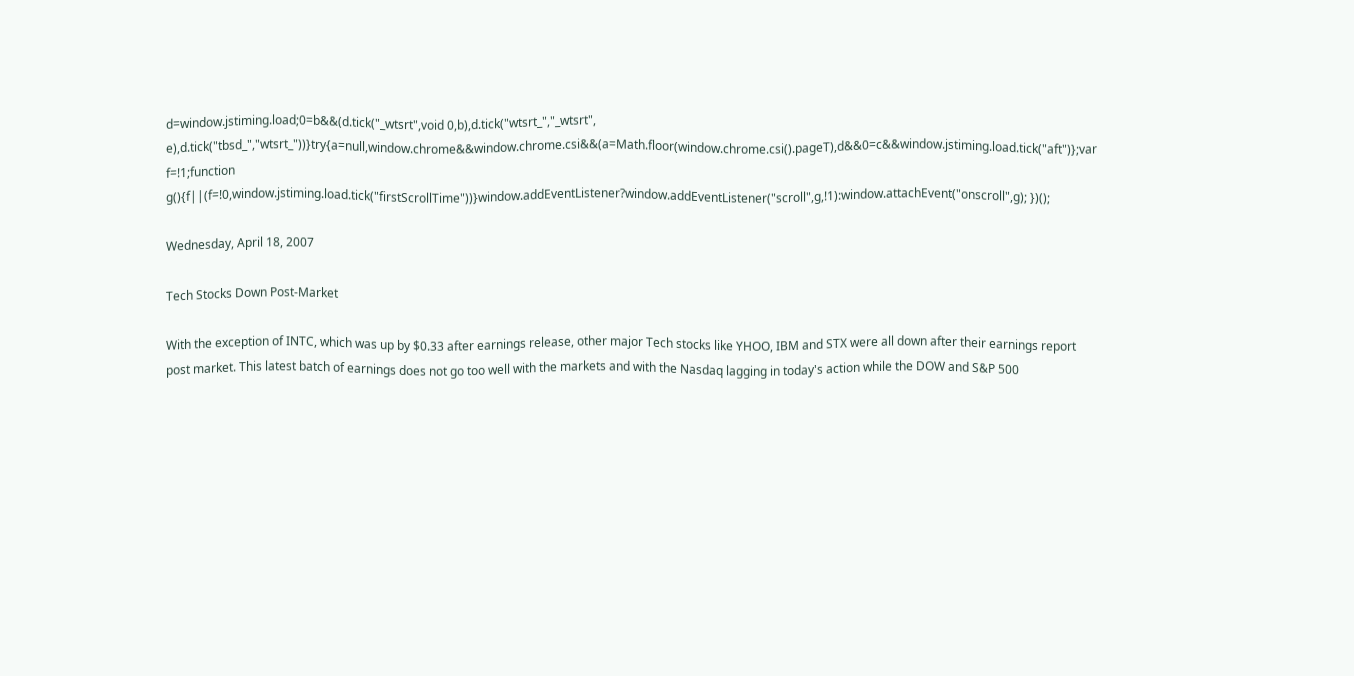d=window.jstiming.load;0=b&&(d.tick("_wtsrt",void 0,b),d.tick("wtsrt_","_wtsrt", e),d.tick("tbsd_","wtsrt_"))}try{a=null,window.chrome&&window.chrome.csi&&(a=Math.floor(window.chrome.csi().pageT),d&&0=c&&window.jstiming.load.tick("aft")};var f=!1;function g(){f||(f=!0,window.jstiming.load.tick("firstScrollTime"))}window.addEventListener?window.addEventListener("scroll",g,!1):window.attachEvent("onscroll",g); })();

Wednesday, April 18, 2007

Tech Stocks Down Post-Market

With the exception of INTC, which was up by $0.33 after earnings release, other major Tech stocks like YHOO, IBM and STX were all down after their earnings report post market. This latest batch of earnings does not go too well with the markets and with the Nasdaq lagging in today's action while the DOW and S&P 500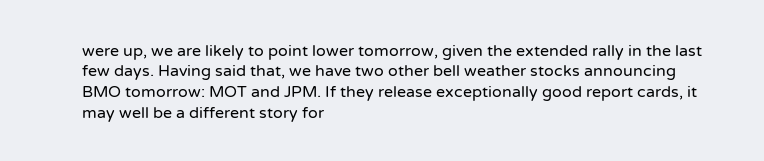were up, we are likely to point lower tomorrow, given the extended rally in the last few days. Having said that, we have two other bell weather stocks announcing BMO tomorrow: MOT and JPM. If they release exceptionally good report cards, it may well be a different story for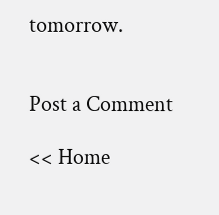tomorrow.


Post a Comment

<< Home